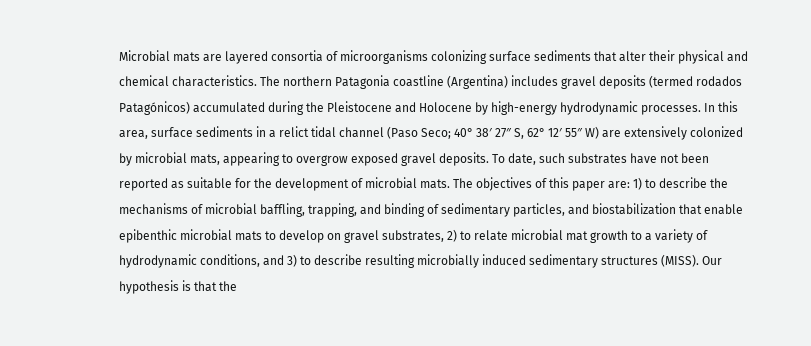Microbial mats are layered consortia of microorganisms colonizing surface sediments that alter their physical and chemical characteristics. The northern Patagonia coastline (Argentina) includes gravel deposits (termed rodados Patagónicos) accumulated during the Pleistocene and Holocene by high-energy hydrodynamic processes. In this area, surface sediments in a relict tidal channel (Paso Seco; 40° 38′ 27″ S, 62° 12′ 55″ W) are extensively colonized by microbial mats, appearing to overgrow exposed gravel deposits. To date, such substrates have not been reported as suitable for the development of microbial mats. The objectives of this paper are: 1) to describe the mechanisms of microbial baffling, trapping, and binding of sedimentary particles, and biostabilization that enable epibenthic microbial mats to develop on gravel substrates, 2) to relate microbial mat growth to a variety of hydrodynamic conditions, and 3) to describe resulting microbially induced sedimentary structures (MISS). Our hypothesis is that the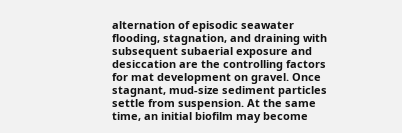alternation of episodic seawater flooding, stagnation, and draining with subsequent subaerial exposure and desiccation are the controlling factors for mat development on gravel. Once stagnant, mud-size sediment particles settle from suspension. At the same time, an initial biofilm may become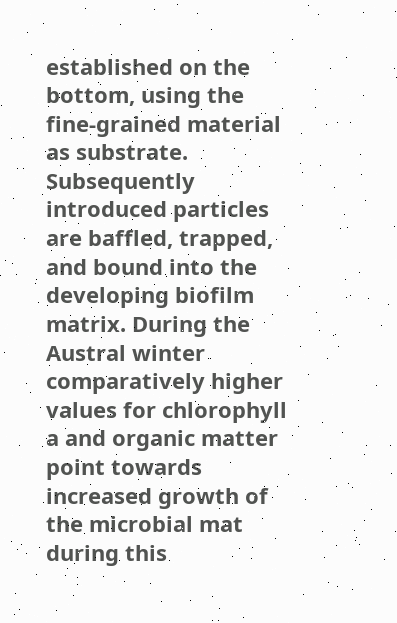established on the bottom, using the fine-grained material as substrate. Subsequently introduced particles are baffled, trapped, and bound into the developing biofilm matrix. During the Austral winter comparatively higher values for chlorophyll a and organic matter point towards increased growth of the microbial mat during this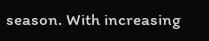season. With increasing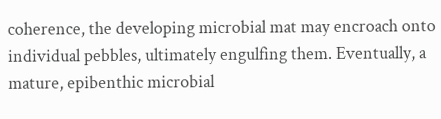coherence, the developing microbial mat may encroach onto individual pebbles, ultimately engulfing them. Eventually, a mature, epibenthic microbial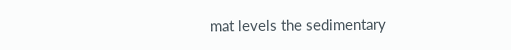mat levels the sedimentary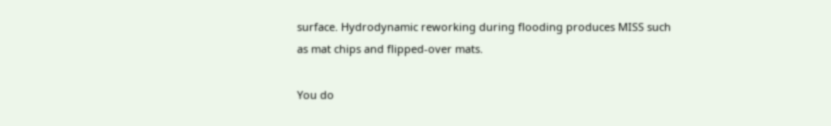surface. Hydrodynamic reworking during flooding produces MISS such as mat chips and flipped-over mats.

You do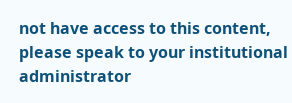not have access to this content, please speak to your institutional administrator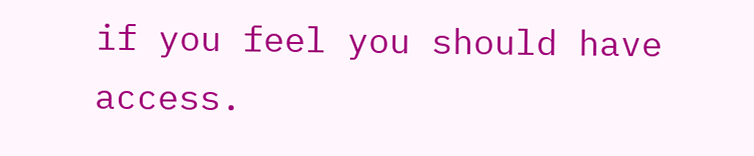if you feel you should have access.